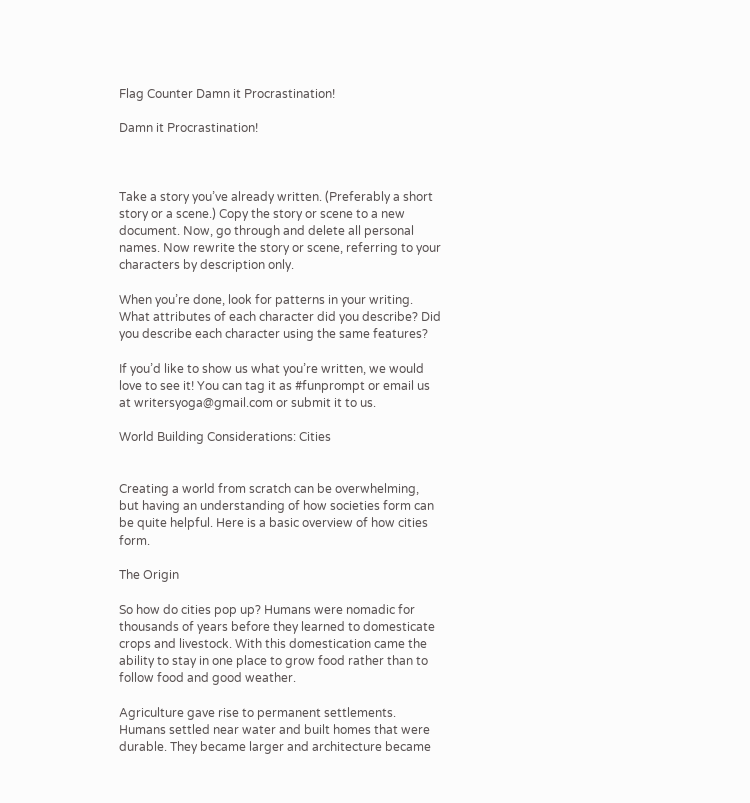Flag Counter Damn it Procrastination!

Damn it Procrastination!



Take a story you’ve already written. (Preferably a short story or a scene.) Copy the story or scene to a new document. Now, go through and delete all personal names. Now rewrite the story or scene, referring to your characters by description only.

When you’re done, look for patterns in your writing. What attributes of each character did you describe? Did you describe each character using the same features?

If you’d like to show us what you’re written, we would love to see it! You can tag it as #funprompt or email us at writersyoga@gmail.com or submit it to us.

World Building Considerations: Cities


Creating a world from scratch can be overwhelming, but having an understanding of how societies form can be quite helpful. Here is a basic overview of how cities form.

The Origin

So how do cities pop up? Humans were nomadic for thousands of years before they learned to domesticate crops and livestock. With this domestication came the ability to stay in one place to grow food rather than to follow food and good weather.

Agriculture gave rise to permanent settlements. Humans settled near water and built homes that were durable. They became larger and architecture became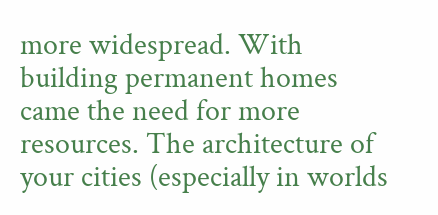more widespread. With building permanent homes came the need for more resources. The architecture of your cities (especially in worlds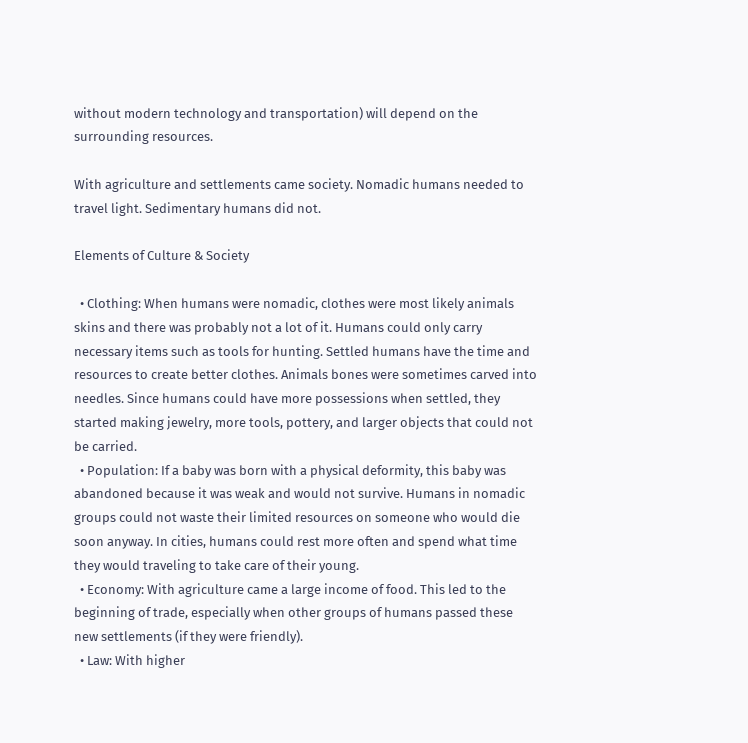without modern technology and transportation) will depend on the surrounding resources.

With agriculture and settlements came society. Nomadic humans needed to travel light. Sedimentary humans did not.

Elements of Culture & Society

  • Clothing: When humans were nomadic, clothes were most likely animals skins and there was probably not a lot of it. Humans could only carry necessary items such as tools for hunting. Settled humans have the time and resources to create better clothes. Animals bones were sometimes carved into needles. Since humans could have more possessions when settled, they started making jewelry, more tools, pottery, and larger objects that could not be carried.
  • Population: If a baby was born with a physical deformity, this baby was abandoned because it was weak and would not survive. Humans in nomadic groups could not waste their limited resources on someone who would die soon anyway. In cities, humans could rest more often and spend what time they would traveling to take care of their young.
  • Economy: With agriculture came a large income of food. This led to the beginning of trade, especially when other groups of humans passed these new settlements (if they were friendly).
  • Law: With higher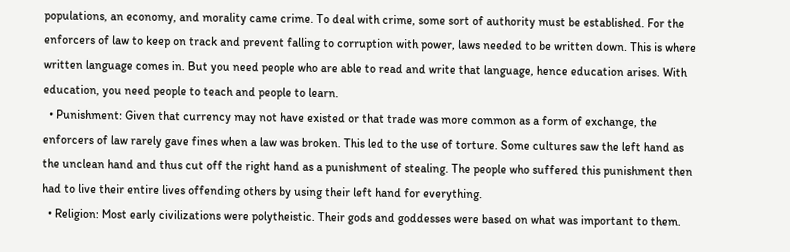populations, an economy, and morality came crime. To deal with crime, some sort of authority must be established. For the enforcers of law to keep on track and prevent falling to corruption with power, laws needed to be written down. This is where written language comes in. But you need people who are able to read and write that language, hence education arises. With education, you need people to teach and people to learn.
  • Punishment: Given that currency may not have existed or that trade was more common as a form of exchange, the enforcers of law rarely gave fines when a law was broken. This led to the use of torture. Some cultures saw the left hand as the unclean hand and thus cut off the right hand as a punishment of stealing. The people who suffered this punishment then had to live their entire lives offending others by using their left hand for everything.
  • Religion: Most early civilizations were polytheistic. Their gods and goddesses were based on what was important to them.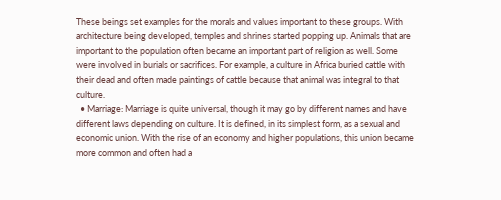These beings set examples for the morals and values important to these groups. With architecture being developed, temples and shrines started popping up. Animals that are important to the population often became an important part of religion as well. Some were involved in burials or sacrifices. For example, a culture in Africa buried cattle with their dead and often made paintings of cattle because that animal was integral to that culture.
  • Marriage: Marriage is quite universal, though it may go by different names and have different laws depending on culture. It is defined, in its simplest form, as a sexual and economic union. With the rise of an economy and higher populations, this union became more common and often had a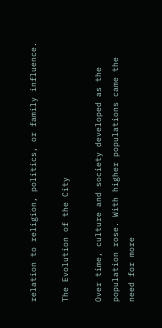relation to religion, politics, or family influence.

The Evolution of the City

Over time, culture and society developed as the population rose. With higher populations came the need for more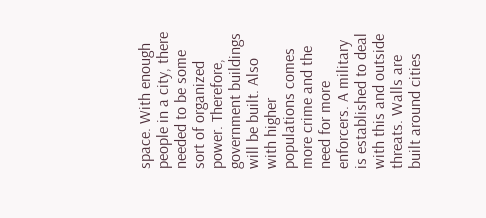space. With enough people in a city, there needed to be some sort of organized power. Therefore, government buildings will be built. Also with higher populations comes more crime and the need for more enforcers. A military is established to deal with this and outside threats. Walls are built around cities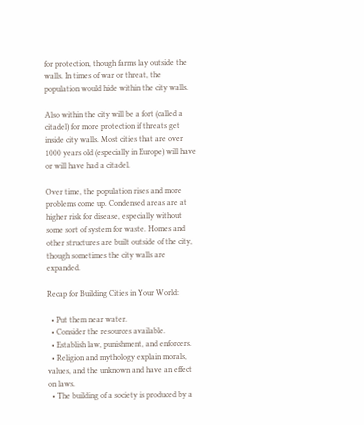for protection, though farms lay outside the walls. In times of war or threat, the population would hide within the city walls.

Also within the city will be a fort (called a citadel) for more protection if threats get inside city walls. Most cities that are over 1000 years old (especially in Europe) will have or will have had a citadel.

Over time, the population rises and more problems come up. Condensed areas are at higher risk for disease, especially without some sort of system for waste. Homes and other structures are built outside of the city, though sometimes the city walls are expanded.

Recap for Building Cities in Your World:

  • Put them near water.
  • Consider the resources available.
  • Establish law, punishment, and enforcers.
  • Religion and mythology explain morals, values, and the unknown and have an effect on laws.
  • The building of a society is produced by a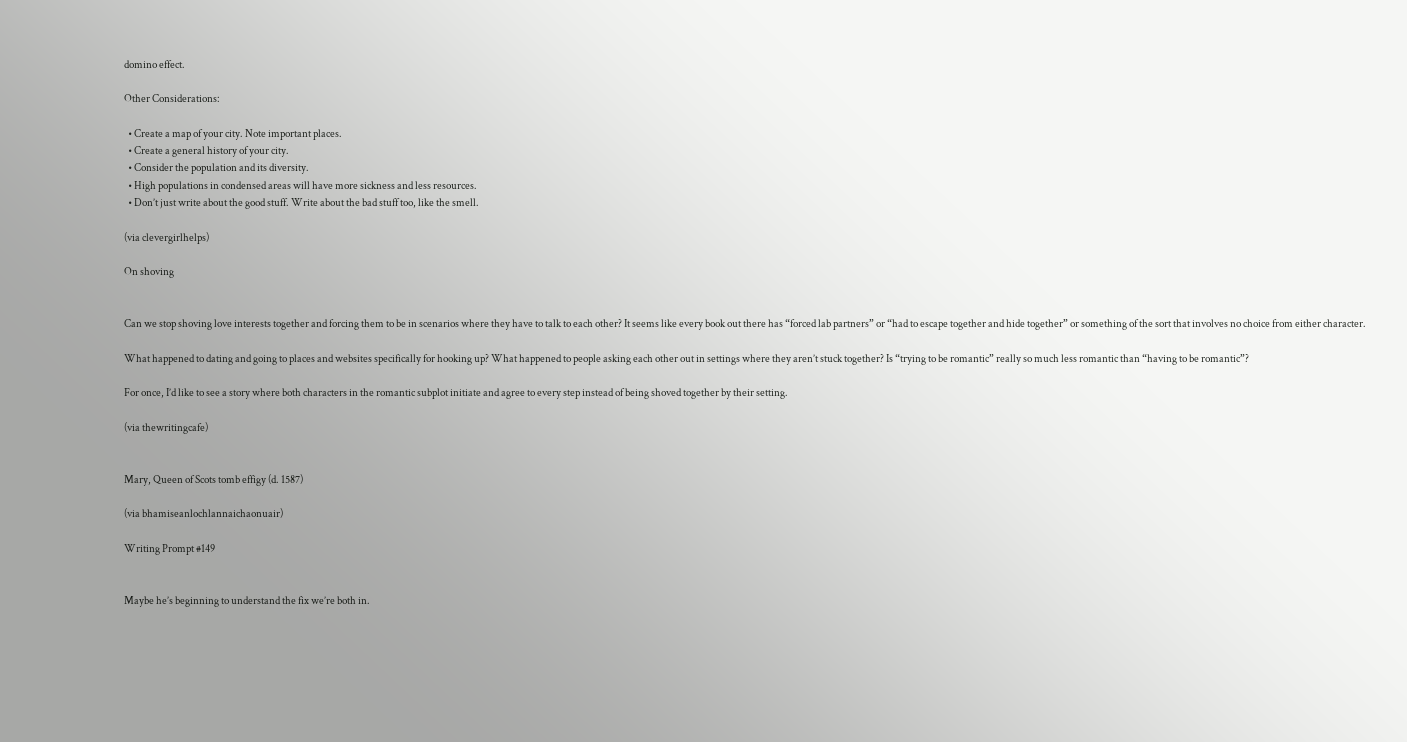domino effect.

Other Considerations:

  • Create a map of your city. Note important places.
  • Create a general history of your city.
  • Consider the population and its diversity.
  • High populations in condensed areas will have more sickness and less resources.
  • Don’t just write about the good stuff. Write about the bad stuff too, like the smell.

(via clevergirlhelps)

On shoving


Can we stop shoving love interests together and forcing them to be in scenarios where they have to talk to each other? It seems like every book out there has “forced lab partners” or “had to escape together and hide together” or something of the sort that involves no choice from either character.

What happened to dating and going to places and websites specifically for hooking up? What happened to people asking each other out in settings where they aren’t stuck together? Is “trying to be romantic” really so much less romantic than “having to be romantic”?

For once, I’d like to see a story where both characters in the romantic subplot initiate and agree to every step instead of being shoved together by their setting.

(via thewritingcafe)


Mary, Queen of Scots tomb effigy (d. 1587)

(via bhamiseanlochlannaichaonuair)

Writing Prompt #149


Maybe he’s beginning to understand the fix we’re both in.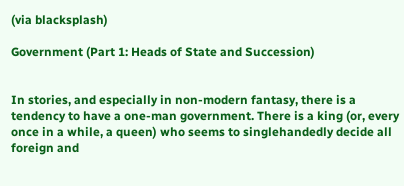(via blacksplash)

Government (Part 1: Heads of State and Succession)


In stories, and especially in non-modern fantasy, there is a tendency to have a one-man government. There is a king (or, every once in a while, a queen) who seems to singlehandedly decide all foreign and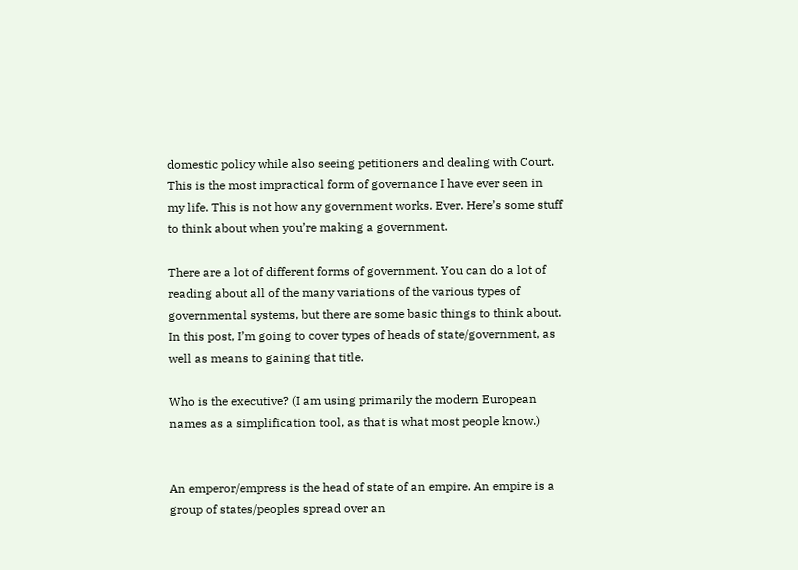domestic policy while also seeing petitioners and dealing with Court. This is the most impractical form of governance I have ever seen in my life. This is not how any government works. Ever. Here’s some stuff to think about when you’re making a government.

There are a lot of different forms of government. You can do a lot of reading about all of the many variations of the various types of governmental systems, but there are some basic things to think about. In this post, I’m going to cover types of heads of state/government, as well as means to gaining that title.

Who is the executive? (I am using primarily the modern European names as a simplification tool, as that is what most people know.)


An emperor/empress is the head of state of an empire. An empire is a group of states/peoples spread over an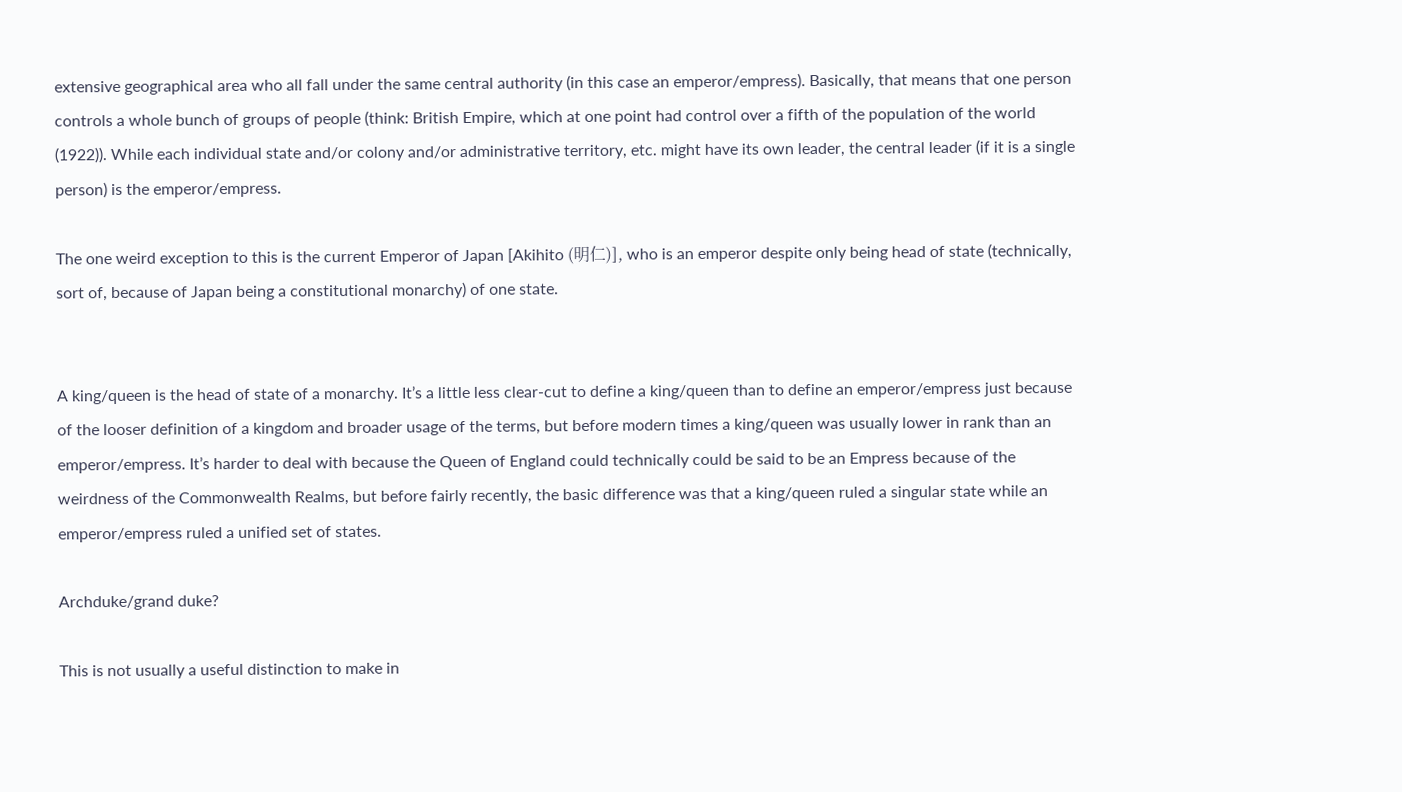extensive geographical area who all fall under the same central authority (in this case an emperor/empress). Basically, that means that one person controls a whole bunch of groups of people (think: British Empire, which at one point had control over a fifth of the population of the world (1922)). While each individual state and/or colony and/or administrative territory, etc. might have its own leader, the central leader (if it is a single person) is the emperor/empress.

The one weird exception to this is the current Emperor of Japan [Akihito (明仁)], who is an emperor despite only being head of state (technically, sort of, because of Japan being a constitutional monarchy) of one state.


A king/queen is the head of state of a monarchy. It’s a little less clear-cut to define a king/queen than to define an emperor/empress just because of the looser definition of a kingdom and broader usage of the terms, but before modern times a king/queen was usually lower in rank than an emperor/empress. It’s harder to deal with because the Queen of England could technically could be said to be an Empress because of the weirdness of the Commonwealth Realms, but before fairly recently, the basic difference was that a king/queen ruled a singular state while an emperor/empress ruled a unified set of states.

Archduke/grand duke?

This is not usually a useful distinction to make in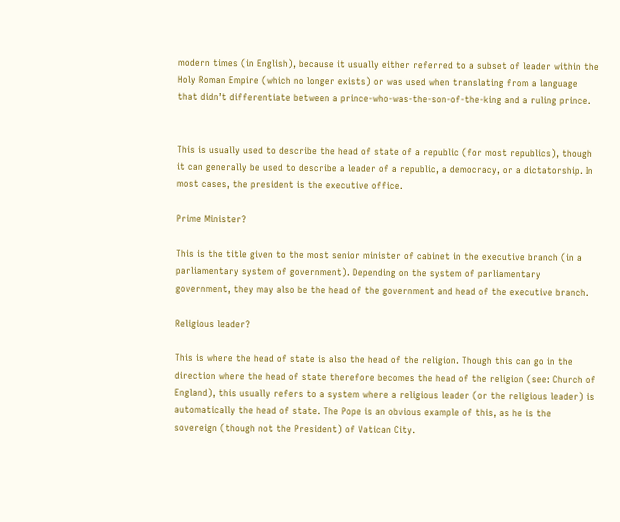modern times (in English), because it usually either referred to a subset of leader within the Holy Roman Empire (which no longer exists) or was used when translating from a language that didn’t differentiate between a prince-who-was-the-son-of-the-king and a ruling prince.


This is usually used to describe the head of state of a republic (for most republics), though it can generally be used to describe a leader of a republic, a democracy, or a dictatorship. In most cases, the president is the executive office.

Prime Minister?

This is the title given to the most senior minister of cabinet in the executive branch (in a parliamentary system of government). Depending on the system of parliamentary government, they may also be the head of the government and head of the executive branch.

Religious leader?

This is where the head of state is also the head of the religion. Though this can go in the direction where the head of state therefore becomes the head of the religion (see: Church of England), this usually refers to a system where a religious leader (or the religious leader) is automatically the head of state. The Pope is an obvious example of this, as he is the sovereign (though not the President) of Vatican City.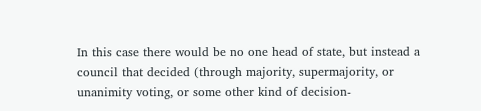In this case there would be no one head of state, but instead a council that decided (through majority, supermajority, or unanimity voting, or some other kind of decision-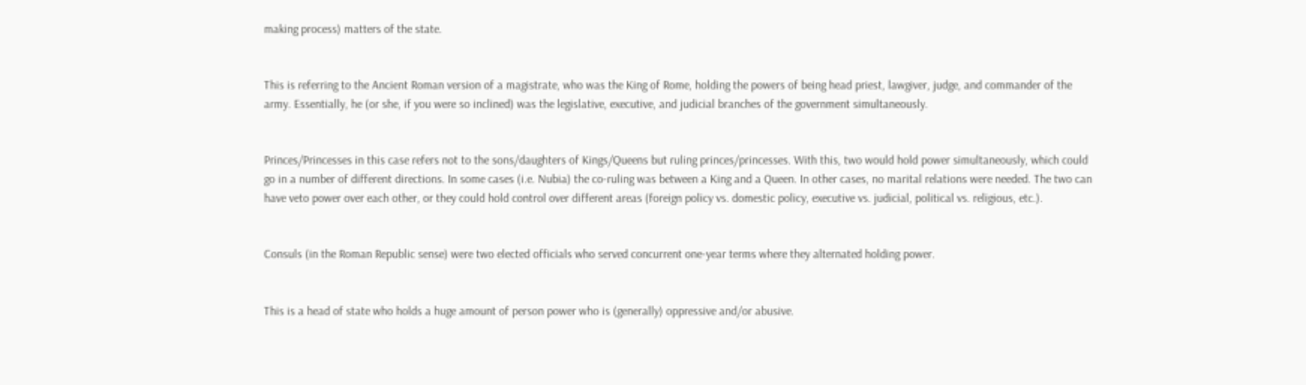making process) matters of the state.


This is referring to the Ancient Roman version of a magistrate, who was the King of Rome, holding the powers of being head priest, lawgiver, judge, and commander of the army. Essentially, he (or she, if you were so inclined) was the legislative, executive, and judicial branches of the government simultaneously.


Princes/Princesses in this case refers not to the sons/daughters of Kings/Queens but ruling princes/princesses. With this, two would hold power simultaneously, which could go in a number of different directions. In some cases (i.e. Nubia) the co-ruling was between a King and a Queen. In other cases, no marital relations were needed. The two can have veto power over each other, or they could hold control over different areas (foreign policy vs. domestic policy, executive vs. judicial, political vs. religious, etc.).


Consuls (in the Roman Republic sense) were two elected officials who served concurrent one-year terms where they alternated holding power.


This is a head of state who holds a huge amount of person power who is (generally) oppressive and/or abusive.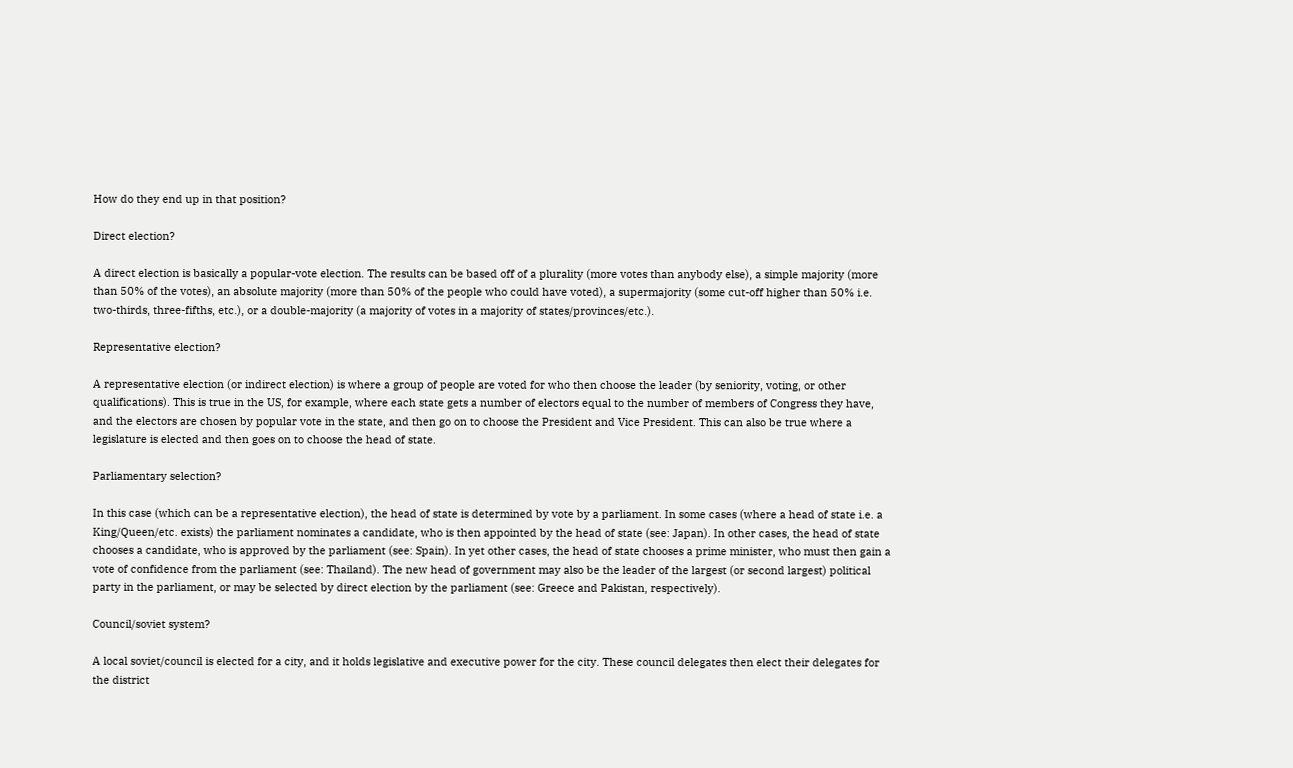How do they end up in that position?

Direct election?

A direct election is basically a popular-vote election. The results can be based off of a plurality (more votes than anybody else), a simple majority (more than 50% of the votes), an absolute majority (more than 50% of the people who could have voted), a supermajority (some cut-off higher than 50% i.e. two-thirds, three-fifths, etc.), or a double-majority (a majority of votes in a majority of states/provinces/etc.).

Representative election?

A representative election (or indirect election) is where a group of people are voted for who then choose the leader (by seniority, voting, or other qualifications). This is true in the US, for example, where each state gets a number of electors equal to the number of members of Congress they have, and the electors are chosen by popular vote in the state, and then go on to choose the President and Vice President. This can also be true where a legislature is elected and then goes on to choose the head of state.

Parliamentary selection?

In this case (which can be a representative election), the head of state is determined by vote by a parliament. In some cases (where a head of state i.e. a King/Queen/etc. exists) the parliament nominates a candidate, who is then appointed by the head of state (see: Japan). In other cases, the head of state chooses a candidate, who is approved by the parliament (see: Spain). In yet other cases, the head of state chooses a prime minister, who must then gain a vote of confidence from the parliament (see: Thailand). The new head of government may also be the leader of the largest (or second largest) political party in the parliament, or may be selected by direct election by the parliament (see: Greece and Pakistan, respectively).

Council/soviet system?

A local soviet/council is elected for a city, and it holds legislative and executive power for the city. These council delegates then elect their delegates for the district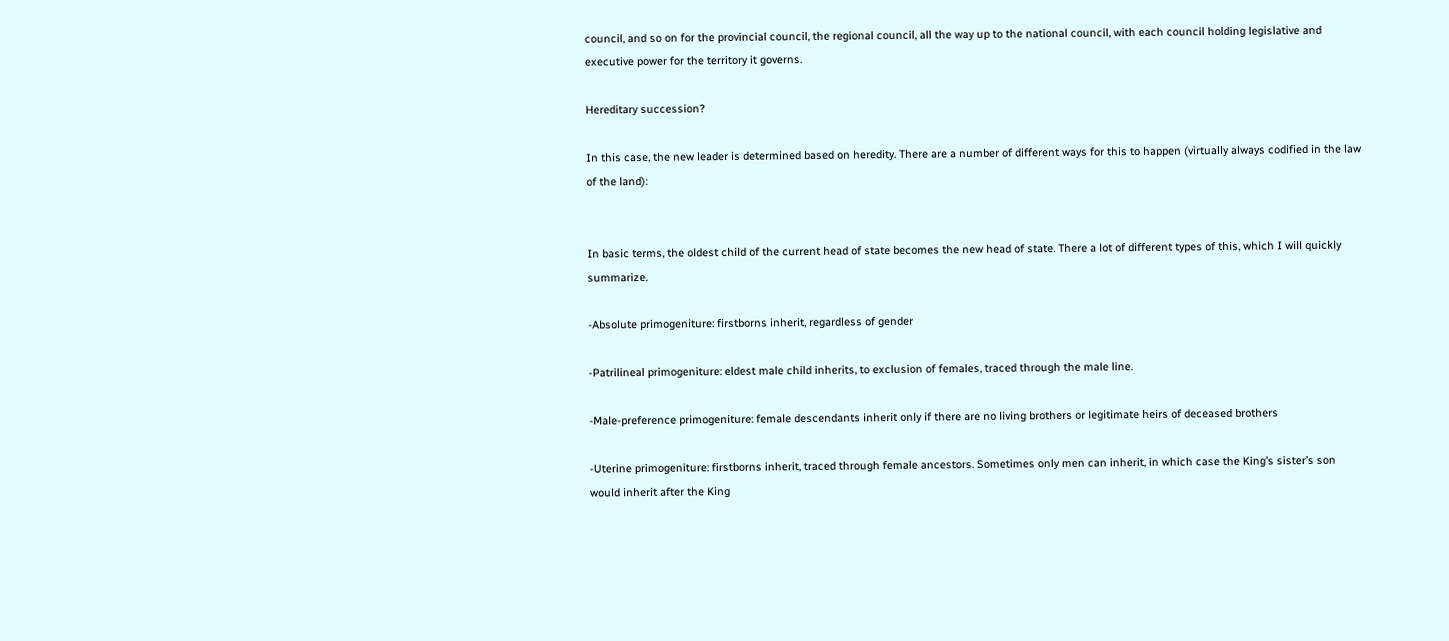council, and so on for the provincial council, the regional council, all the way up to the national council, with each council holding legislative and executive power for the territory it governs.

Hereditary succession?

In this case, the new leader is determined based on heredity. There are a number of different ways for this to happen (virtually always codified in the law of the land):


In basic terms, the oldest child of the current head of state becomes the new head of state. There a lot of different types of this, which I will quickly summarize.

-Absolute primogeniture: firstborns inherit, regardless of gender

-Patrilineal primogeniture: eldest male child inherits, to exclusion of females, traced through the male line.

-Male-preference primogeniture: female descendants inherit only if there are no living brothers or legitimate heirs of deceased brothers

-Uterine primogeniture: firstborns inherit, traced through female ancestors. Sometimes only men can inherit, in which case the King’s sister’s son would inherit after the King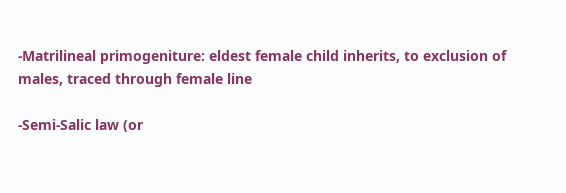-Matrilineal primogeniture: eldest female child inherits, to exclusion of males, traced through female line

-Semi-Salic law (or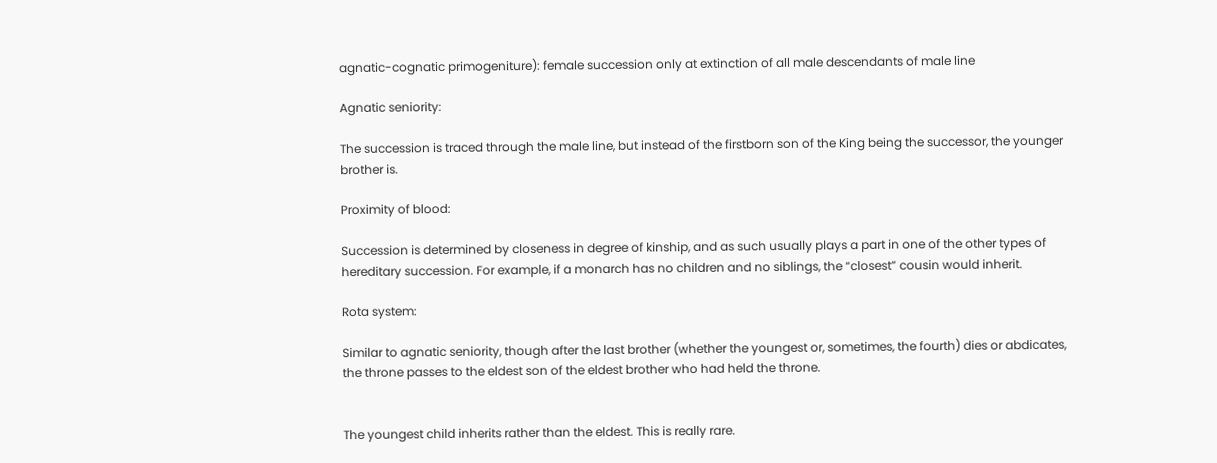agnatic-cognatic primogeniture): female succession only at extinction of all male descendants of male line

Agnatic seniority:

The succession is traced through the male line, but instead of the firstborn son of the King being the successor, the younger brother is.

Proximity of blood:

Succession is determined by closeness in degree of kinship, and as such usually plays a part in one of the other types of hereditary succession. For example, if a monarch has no children and no siblings, the “closest” cousin would inherit.

Rota system:

Similar to agnatic seniority, though after the last brother (whether the youngest or, sometimes, the fourth) dies or abdicates, the throne passes to the eldest son of the eldest brother who had held the throne.


The youngest child inherits rather than the eldest. This is really rare.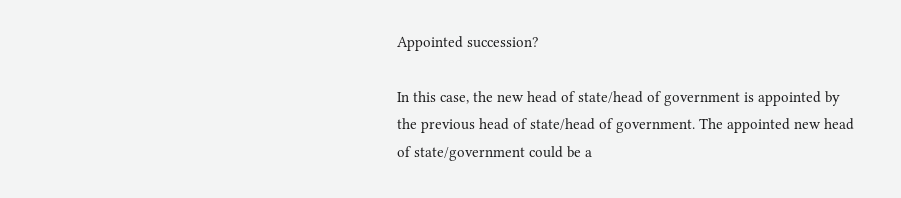Appointed succession?

In this case, the new head of state/head of government is appointed by the previous head of state/head of government. The appointed new head of state/government could be a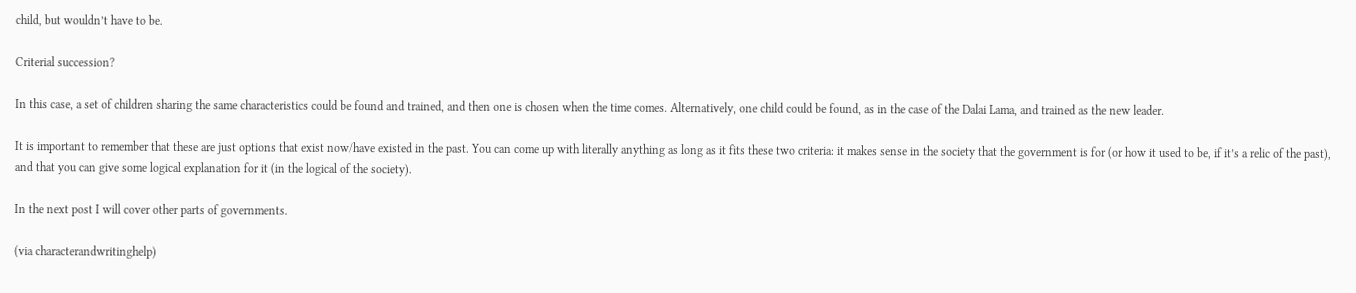child, but wouldn’t have to be.

Criterial succession?

In this case, a set of children sharing the same characteristics could be found and trained, and then one is chosen when the time comes. Alternatively, one child could be found, as in the case of the Dalai Lama, and trained as the new leader.

It is important to remember that these are just options that exist now/have existed in the past. You can come up with literally anything as long as it fits these two criteria: it makes sense in the society that the government is for (or how it used to be, if it’s a relic of the past), and that you can give some logical explanation for it (in the logical of the society).

In the next post I will cover other parts of governments.

(via characterandwritinghelp)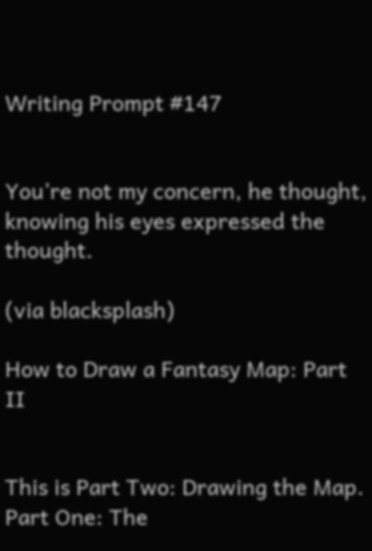Writing Prompt #147


You’re not my concern, he thought, knowing his eyes expressed the thought.

(via blacksplash)

How to Draw a Fantasy Map: Part II


This is Part Two: Drawing the Map. Part One: The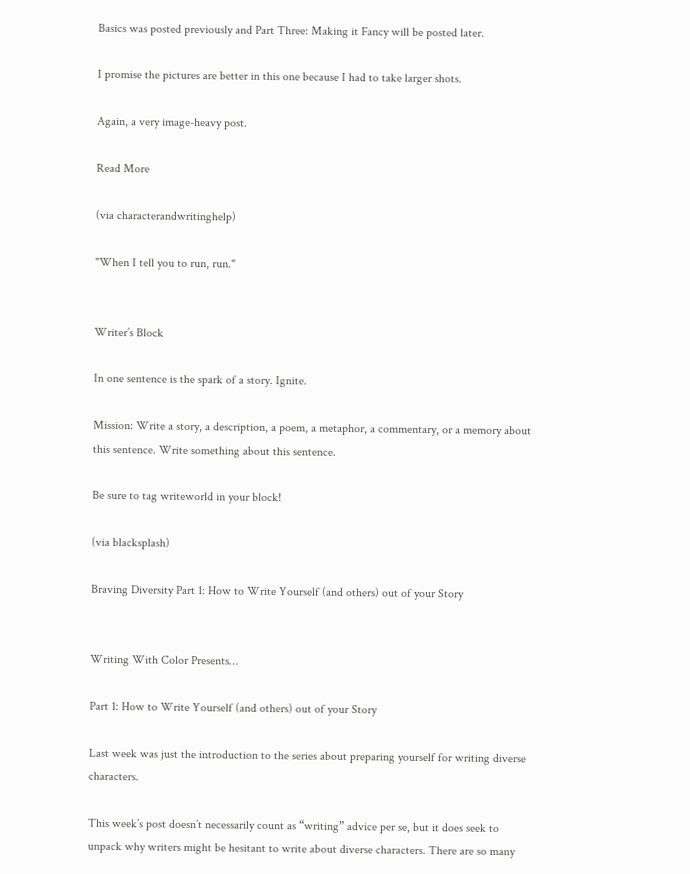Basics was posted previously and Part Three: Making it Fancy will be posted later.

I promise the pictures are better in this one because I had to take larger shots.

Again, a very image-heavy post.

Read More

(via characterandwritinghelp)

"When I tell you to run, run."


Writer’s Block

In one sentence is the spark of a story. Ignite.

Mission: Write a story, a description, a poem, a metaphor, a commentary, or a memory about this sentence. Write something about this sentence.

Be sure to tag writeworld in your block!

(via blacksplash)

Braving Diversity Part 1: How to Write Yourself (and others) out of your Story


Writing With Color Presents…

Part 1: How to Write Yourself (and others) out of your Story

Last week was just the introduction to the series about preparing yourself for writing diverse characters.

This week’s post doesn’t necessarily count as “writing” advice per se, but it does seek to unpack why writers might be hesitant to write about diverse characters. There are so many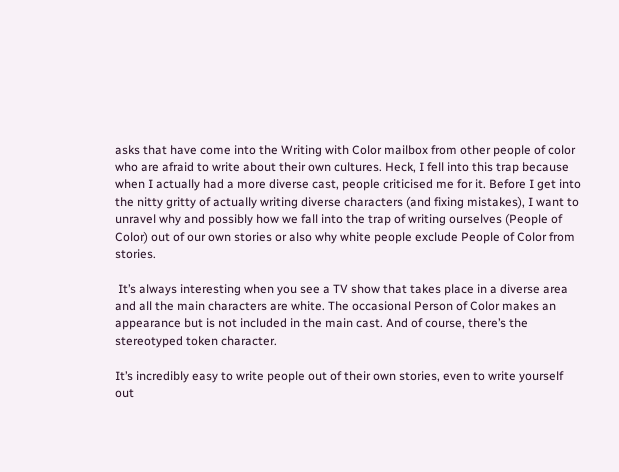asks that have come into the Writing with Color mailbox from other people of color who are afraid to write about their own cultures. Heck, I fell into this trap because when I actually had a more diverse cast, people criticised me for it. Before I get into the nitty gritty of actually writing diverse characters (and fixing mistakes), I want to unravel why and possibly how we fall into the trap of writing ourselves (People of Color) out of our own stories or also why white people exclude People of Color from stories.

 It’s always interesting when you see a TV show that takes place in a diverse area and all the main characters are white. The occasional Person of Color makes an appearance but is not included in the main cast. And of course, there’s the stereotyped token character.

It’s incredibly easy to write people out of their own stories, even to write yourself out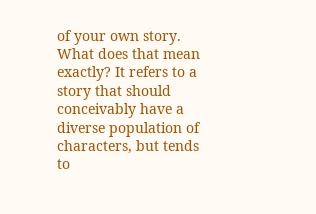of your own story. What does that mean exactly? It refers to a story that should conceivably have a diverse population of characters, but tends to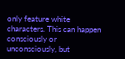only feature white characters. This can happen consciously or unconsciously, but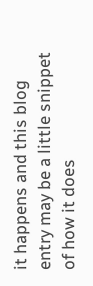it happens and this blog entry may be a little snippet of how it does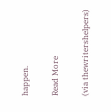happen.

Read More

(via thewritershelpers)